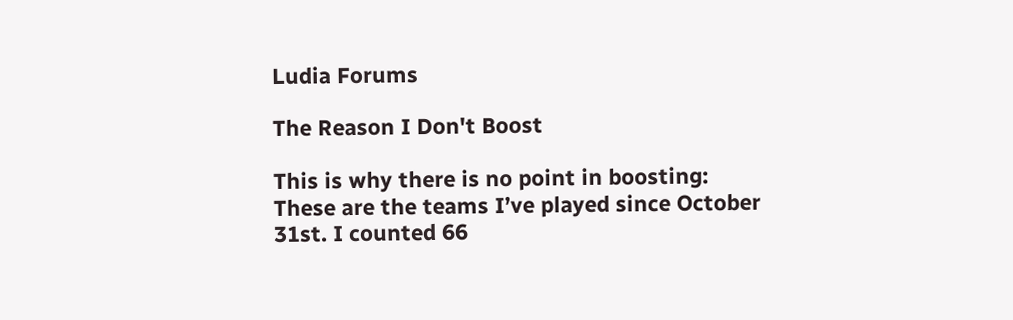Ludia Forums

The Reason I Don't Boost

This is why there is no point in boosting:
These are the teams I’ve played since October 31st. I counted 66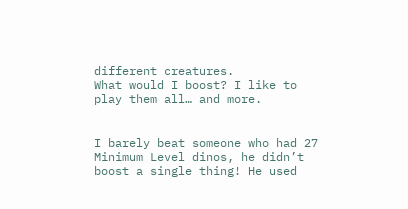different creatures.
What would I boost? I like to play them all… and more.


I barely beat someone who had 27 Minimum Level dinos, he didn’t boost a single thing! He used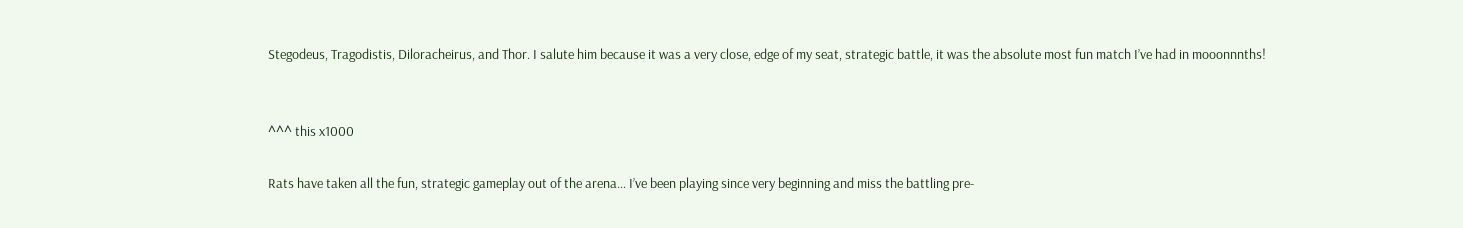Stegodeus, Tragodistis, Diloracheirus, and Thor. I salute him because it was a very close, edge of my seat, strategic battle, it was the absolute most fun match I’ve had in mooonnnths!


^^^ this x1000

Rats have taken all the fun, strategic gameplay out of the arena… I’ve been playing since very beginning and miss the battling pre-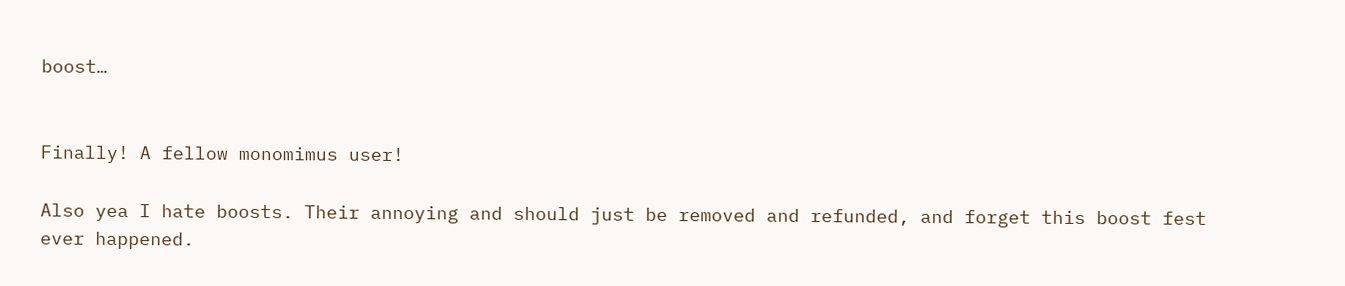boost…


Finally! A fellow monomimus user!

Also yea I hate boosts. Their annoying and should just be removed and refunded, and forget this boost fest ever happened.